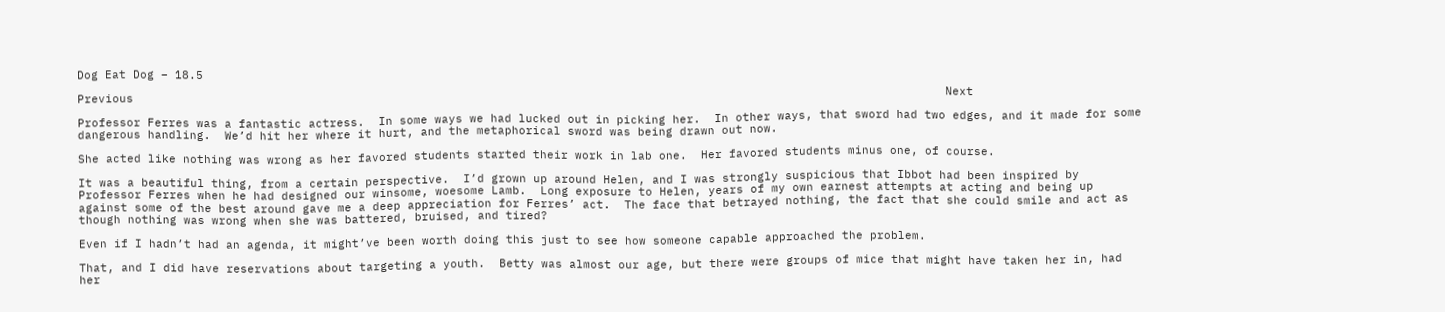Dog Eat Dog – 18.5

Previous                                                                                                                    Next

Professor Ferres was a fantastic actress.  In some ways we had lucked out in picking her.  In other ways, that sword had two edges, and it made for some dangerous handling.  We’d hit her where it hurt, and the metaphorical sword was being drawn out now.

She acted like nothing was wrong as her favored students started their work in lab one.  Her favored students minus one, of course.

It was a beautiful thing, from a certain perspective.  I’d grown up around Helen, and I was strongly suspicious that Ibbot had been inspired by Professor Ferres when he had designed our winsome, woesome Lamb.  Long exposure to Helen, years of my own earnest attempts at acting and being up against some of the best around gave me a deep appreciation for Ferres’ act.  The face that betrayed nothing, the fact that she could smile and act as though nothing was wrong when she was battered, bruised, and tired?

Even if I hadn’t had an agenda, it might’ve been worth doing this just to see how someone capable approached the problem.

That, and I did have reservations about targeting a youth.  Betty was almost our age, but there were groups of mice that might have taken her in, had her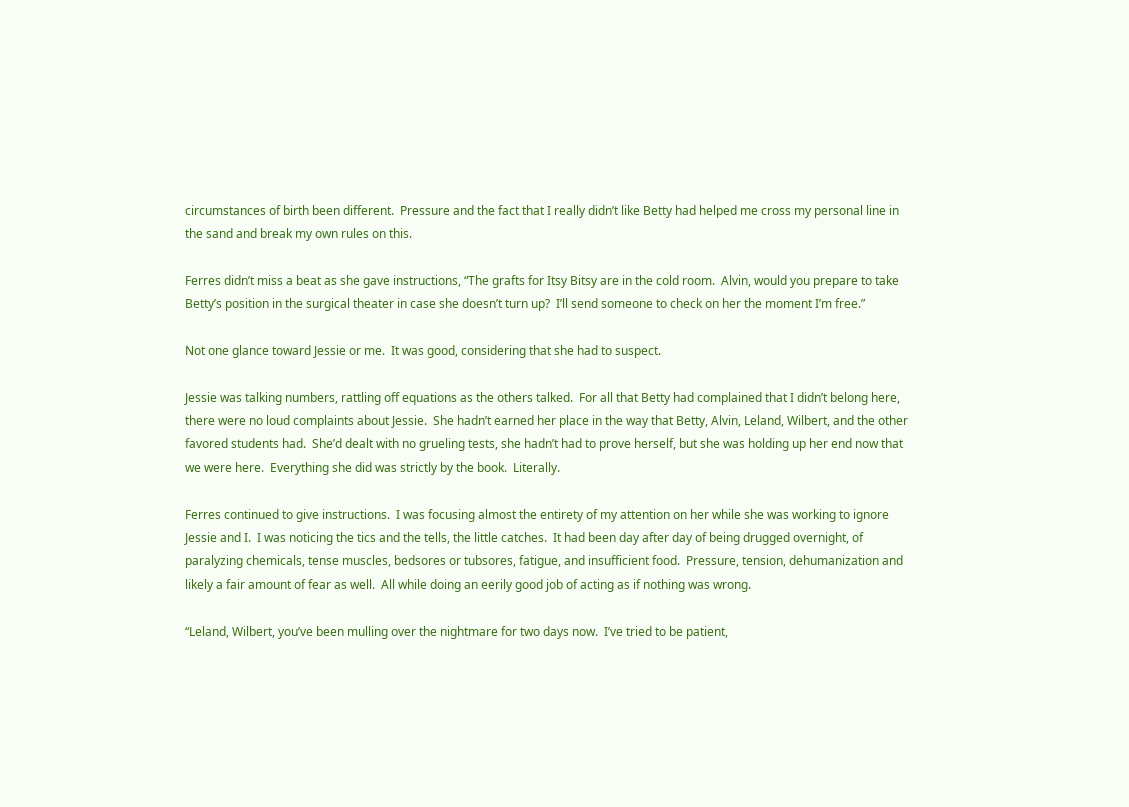circumstances of birth been different.  Pressure and the fact that I really didn’t like Betty had helped me cross my personal line in the sand and break my own rules on this.

Ferres didn’t miss a beat as she gave instructions, “The grafts for Itsy Bitsy are in the cold room.  Alvin, would you prepare to take Betty’s position in the surgical theater in case she doesn’t turn up?  I’ll send someone to check on her the moment I’m free.”

Not one glance toward Jessie or me.  It was good, considering that she had to suspect.

Jessie was talking numbers, rattling off equations as the others talked.  For all that Betty had complained that I didn’t belong here, there were no loud complaints about Jessie.  She hadn’t earned her place in the way that Betty, Alvin, Leland, Wilbert, and the other favored students had.  She’d dealt with no grueling tests, she hadn’t had to prove herself, but she was holding up her end now that we were here.  Everything she did was strictly by the book.  Literally.

Ferres continued to give instructions.  I was focusing almost the entirety of my attention on her while she was working to ignore Jessie and I.  I was noticing the tics and the tells, the little catches.  It had been day after day of being drugged overnight, of paralyzing chemicals, tense muscles, bedsores or tubsores, fatigue, and insufficient food.  Pressure, tension, dehumanization and likely a fair amount of fear as well.  All while doing an eerily good job of acting as if nothing was wrong.

“Leland, Wilbert, you’ve been mulling over the nightmare for two days now.  I’ve tried to be patient,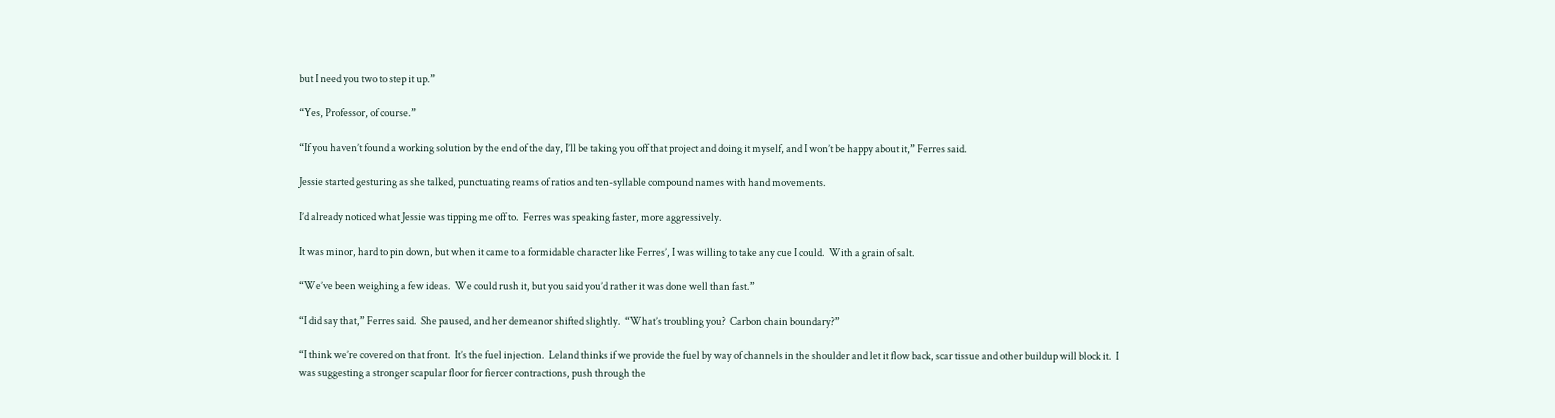but I need you two to step it up.”

“Yes, Professor, of course.”

“If you haven’t found a working solution by the end of the day, I’ll be taking you off that project and doing it myself, and I won’t be happy about it,” Ferres said.

Jessie started gesturing as she talked, punctuating reams of ratios and ten-syllable compound names with hand movements.

I’d already noticed what Jessie was tipping me off to.  Ferres was speaking faster, more aggressively.

It was minor, hard to pin down, but when it came to a formidable character like Ferres’, I was willing to take any cue I could.  With a grain of salt.

“We’ve been weighing a few ideas.  We could rush it, but you said you’d rather it was done well than fast.”

“I did say that,” Ferres said.  She paused, and her demeanor shifted slightly.  “What’s troubling you?  Carbon chain boundary?”

“I think we’re covered on that front.  It’s the fuel injection.  Leland thinks if we provide the fuel by way of channels in the shoulder and let it flow back, scar tissue and other buildup will block it.  I was suggesting a stronger scapular floor for fiercer contractions, push through the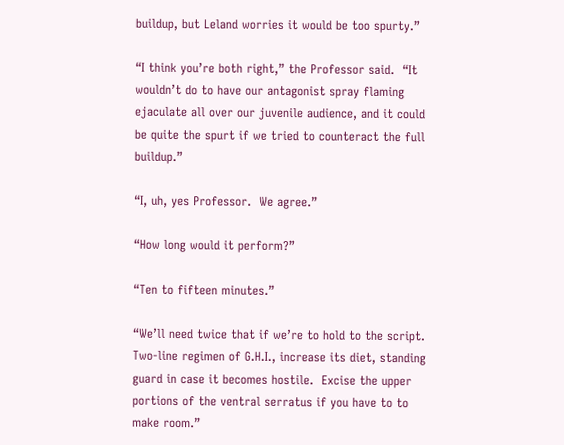buildup, but Leland worries it would be too spurty.”

“I think you’re both right,” the Professor said.  “It wouldn’t do to have our antagonist spray flaming ejaculate all over our juvenile audience, and it could be quite the spurt if we tried to counteract the full buildup.”

“I, uh, yes Professor.  We agree.”

“How long would it perform?”

“Ten to fifteen minutes.”

“We’ll need twice that if we’re to hold to the script.  Two-line regimen of G.H.I., increase its diet, standing guard in case it becomes hostile.  Excise the upper portions of the ventral serratus if you have to to make room.”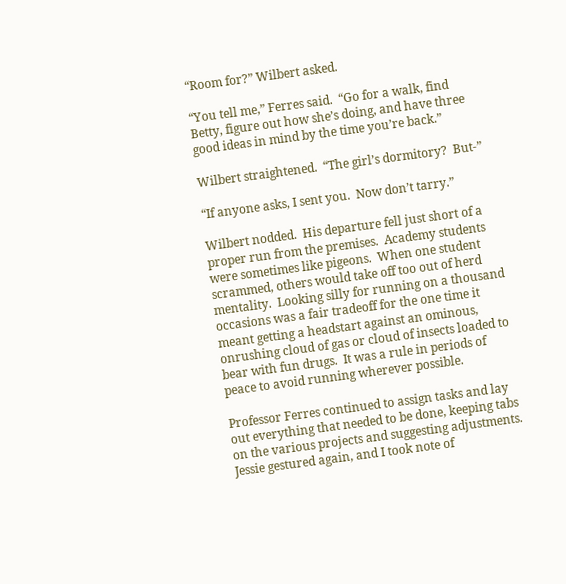“Room for?” Wilbert asked.

“You tell me,” Ferres said.  “Go for a walk, find Betty, figure out how she’s doing, and have three good ideas in mind by the time you’re back.”

Wilbert straightened.  “The girl’s dormitory?  But-”

“If anyone asks, I sent you.  Now don’t tarry.”

Wilbert nodded.  His departure fell just short of a proper run from the premises.  Academy students were sometimes like pigeons.  When one student scrammed, others would take off too out of herd mentality.  Looking silly for running on a thousand occasions was a fair tradeoff for the one time it meant getting a headstart against an ominous, onrushing cloud of gas or cloud of insects loaded to bear with fun drugs.  It was a rule in periods of peace to avoid running wherever possible.

Professor Ferres continued to assign tasks and lay out everything that needed to be done, keeping tabs on the various projects and suggesting adjustments.  Jessie gestured again, and I took note of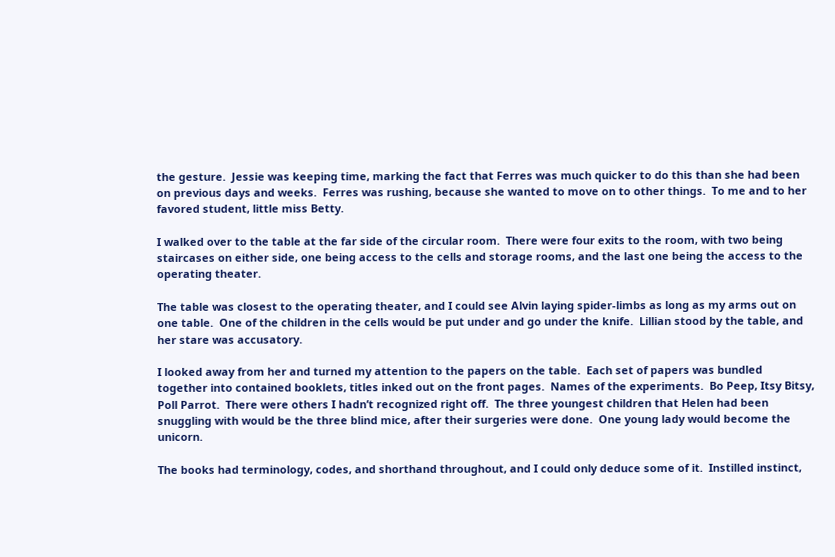the gesture.  Jessie was keeping time, marking the fact that Ferres was much quicker to do this than she had been on previous days and weeks.  Ferres was rushing, because she wanted to move on to other things.  To me and to her favored student, little miss Betty.

I walked over to the table at the far side of the circular room.  There were four exits to the room, with two being staircases on either side, one being access to the cells and storage rooms, and the last one being the access to the operating theater.

The table was closest to the operating theater, and I could see Alvin laying spider-limbs as long as my arms out on one table.  One of the children in the cells would be put under and go under the knife.  Lillian stood by the table, and her stare was accusatory.

I looked away from her and turned my attention to the papers on the table.  Each set of papers was bundled together into contained booklets, titles inked out on the front pages.  Names of the experiments.  Bo Peep, Itsy Bitsy, Poll Parrot.  There were others I hadn’t recognized right off.  The three youngest children that Helen had been snuggling with would be the three blind mice, after their surgeries were done.  One young lady would become the unicorn.

The books had terminology, codes, and shorthand throughout, and I could only deduce some of it.  Instilled instinct,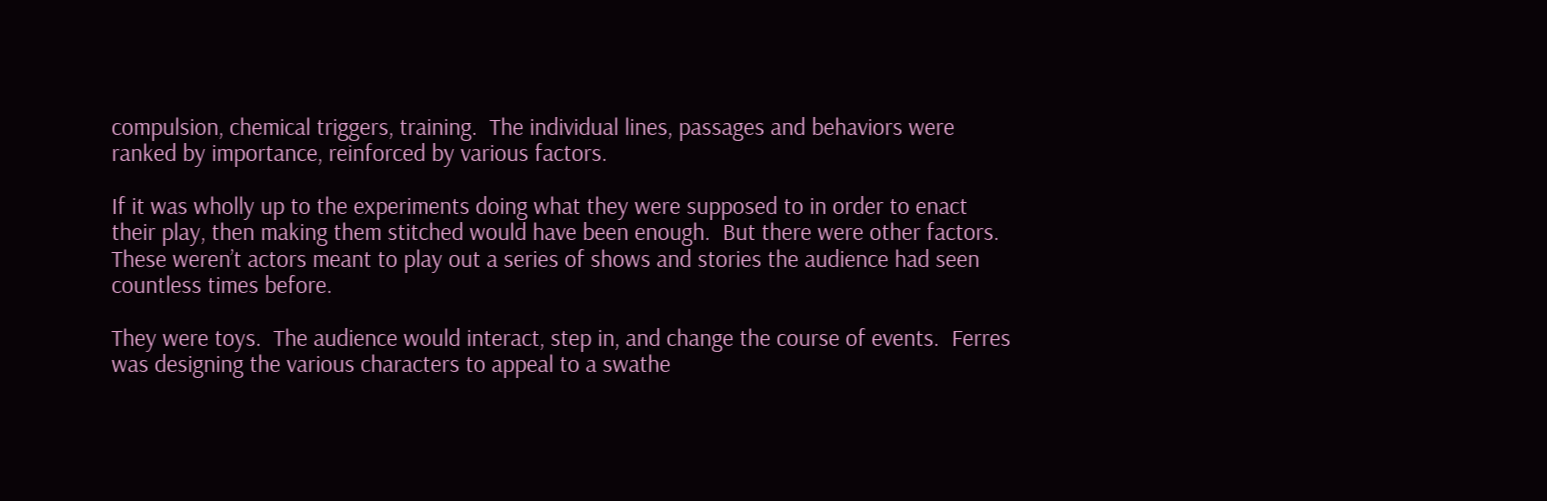compulsion, chemical triggers, training.  The individual lines, passages and behaviors were ranked by importance, reinforced by various factors.

If it was wholly up to the experiments doing what they were supposed to in order to enact their play, then making them stitched would have been enough.  But there were other factors.  These weren’t actors meant to play out a series of shows and stories the audience had seen countless times before.

They were toys.  The audience would interact, step in, and change the course of events.  Ferres was designing the various characters to appeal to a swathe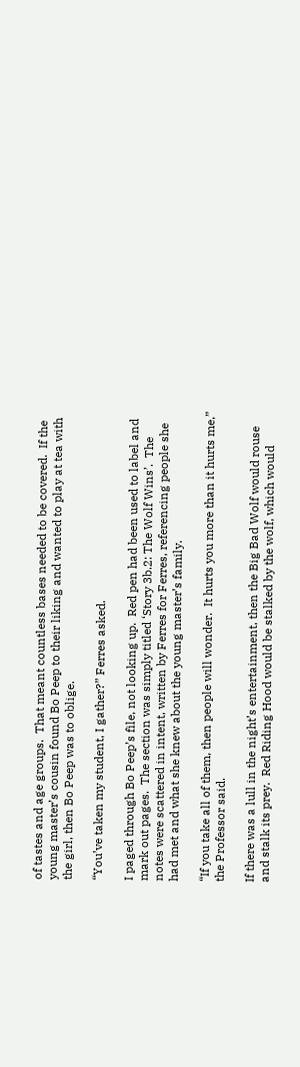of tastes and age groups.  That meant countless bases needed to be covered.  If the young master’s cousin found Bo Peep to their liking and wanted to play at tea with the girl, then Bo Peep was to oblige.

“You’ve taken my student, I gather?” Ferres asked.

I paged through Bo Peep’s file, not looking up.  Red pen had been used to label and mark out pages.  The section was simply titled ‘Story 3b.2: The Wolf Wins’.  The notes were scattered in intent, written by Ferres for Ferres, referencing people she had met and what she knew about the young master’s family.

“If you take all of them, then people will wonder.  It hurts you more than it hurts me,” the Professor said.

If there was a lull in the night’s entertainment, then the Big Bad Wolf would rouse and stalk its prey.  Red Riding Hood would be stalked by the wolf, which would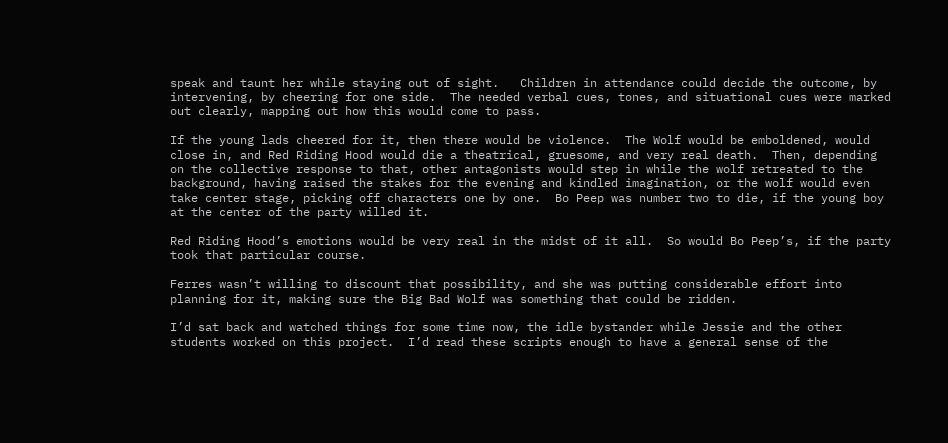speak and taunt her while staying out of sight.   Children in attendance could decide the outcome, by intervening, by cheering for one side.  The needed verbal cues, tones, and situational cues were marked out clearly, mapping out how this would come to pass.

If the young lads cheered for it, then there would be violence.  The Wolf would be emboldened, would close in, and Red Riding Hood would die a theatrical, gruesome, and very real death.  Then, depending on the collective response to that, other antagonists would step in while the wolf retreated to the background, having raised the stakes for the evening and kindled imagination, or the wolf would even take center stage, picking off characters one by one.  Bo Peep was number two to die, if the young boy at the center of the party willed it.

Red Riding Hood’s emotions would be very real in the midst of it all.  So would Bo Peep’s, if the party took that particular course.

Ferres wasn’t willing to discount that possibility, and she was putting considerable effort into planning for it, making sure the Big Bad Wolf was something that could be ridden.

I’d sat back and watched things for some time now, the idle bystander while Jessie and the other students worked on this project.  I’d read these scripts enough to have a general sense of the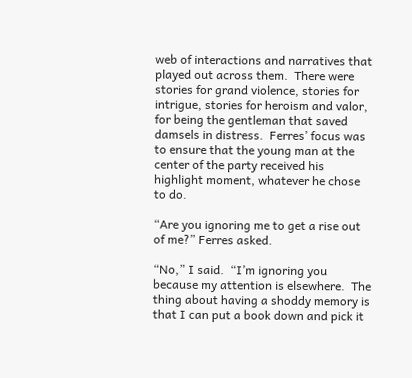web of interactions and narratives that played out across them.  There were stories for grand violence, stories for intrigue, stories for heroism and valor, for being the gentleman that saved damsels in distress.  Ferres’ focus was to ensure that the young man at the center of the party received his highlight moment, whatever he chose to do.

“Are you ignoring me to get a rise out of me?” Ferres asked.

“No,” I said.  “I’m ignoring you because my attention is elsewhere.  The thing about having a shoddy memory is that I can put a book down and pick it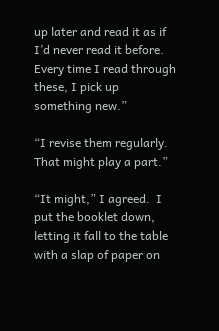up later and read it as if I’d never read it before.  Every time I read through these, I pick up something new.”

“I revise them regularly.  That might play a part.”

“It might,” I agreed.  I put the booklet down, letting it fall to the table with a slap of paper on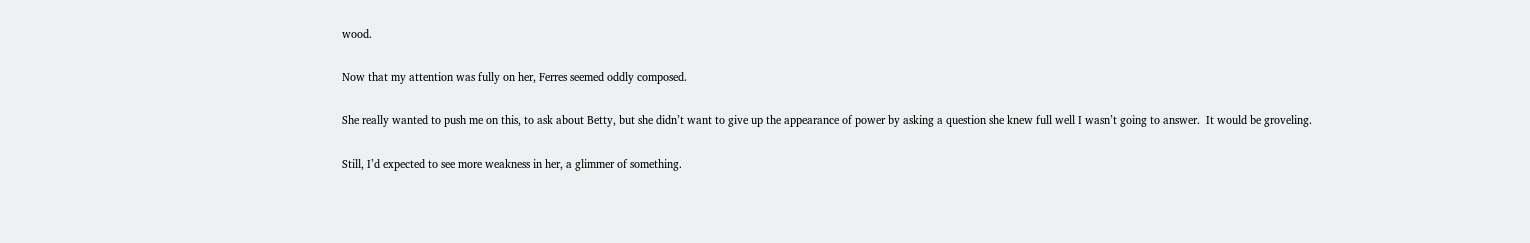wood.

Now that my attention was fully on her, Ferres seemed oddly composed.

She really wanted to push me on this, to ask about Betty, but she didn’t want to give up the appearance of power by asking a question she knew full well I wasn’t going to answer.  It would be groveling.

Still, I’d expected to see more weakness in her, a glimmer of something.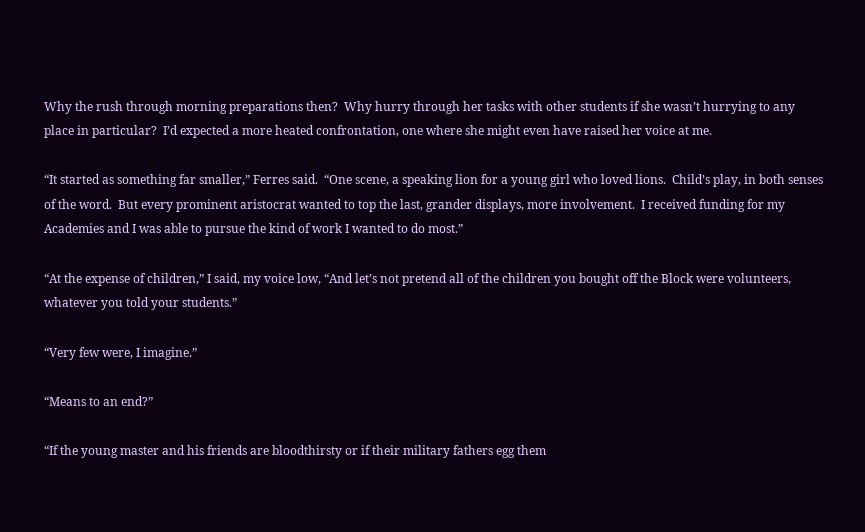Why the rush through morning preparations then?  Why hurry through her tasks with other students if she wasn’t hurrying to any place in particular?  I’d expected a more heated confrontation, one where she might even have raised her voice at me.

“It started as something far smaller,” Ferres said.  “One scene, a speaking lion for a young girl who loved lions.  Child’s play, in both senses of the word.  But every prominent aristocrat wanted to top the last, grander displays, more involvement.  I received funding for my Academies and I was able to pursue the kind of work I wanted to do most.”

“At the expense of children,” I said, my voice low, “And let’s not pretend all of the children you bought off the Block were volunteers, whatever you told your students.”

“Very few were, I imagine.”

“Means to an end?”

“If the young master and his friends are bloodthirsty or if their military fathers egg them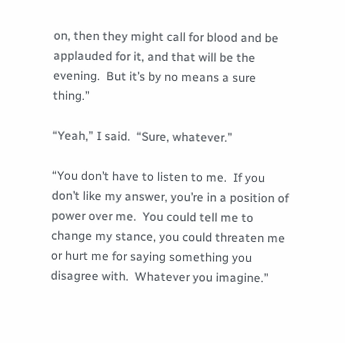on, then they might call for blood and be applauded for it, and that will be the evening.  But it’s by no means a sure thing.”

“Yeah,” I said.  “Sure, whatever.”

“You don’t have to listen to me.  If you don’t like my answer, you’re in a position of power over me.  You could tell me to change my stance, you could threaten me or hurt me for saying something you disagree with.  Whatever you imagine.”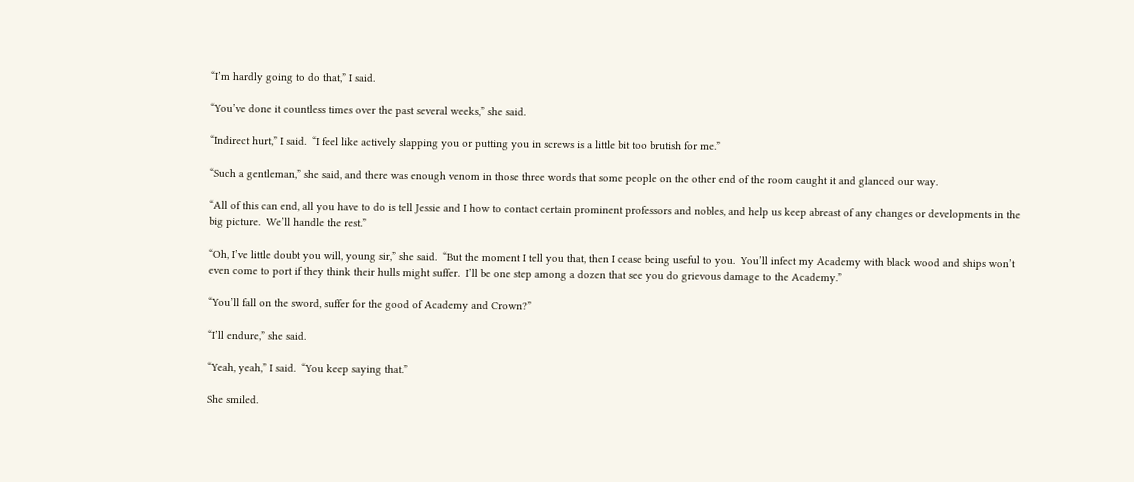“I’m hardly going to do that,” I said.

“You’ve done it countless times over the past several weeks,” she said.

“Indirect hurt,” I said.  “I feel like actively slapping you or putting you in screws is a little bit too brutish for me.”

“Such a gentleman,” she said, and there was enough venom in those three words that some people on the other end of the room caught it and glanced our way.

“All of this can end, all you have to do is tell Jessie and I how to contact certain prominent professors and nobles, and help us keep abreast of any changes or developments in the big picture.  We’ll handle the rest.”

“Oh, I’ve little doubt you will, young sir,” she said.  “But the moment I tell you that, then I cease being useful to you.  You’ll infect my Academy with black wood and ships won’t even come to port if they think their hulls might suffer.  I’ll be one step among a dozen that see you do grievous damage to the Academy.”

“You’ll fall on the sword, suffer for the good of Academy and Crown?”

“I’ll endure,” she said.

“Yeah, yeah,” I said.  “You keep saying that.”

She smiled.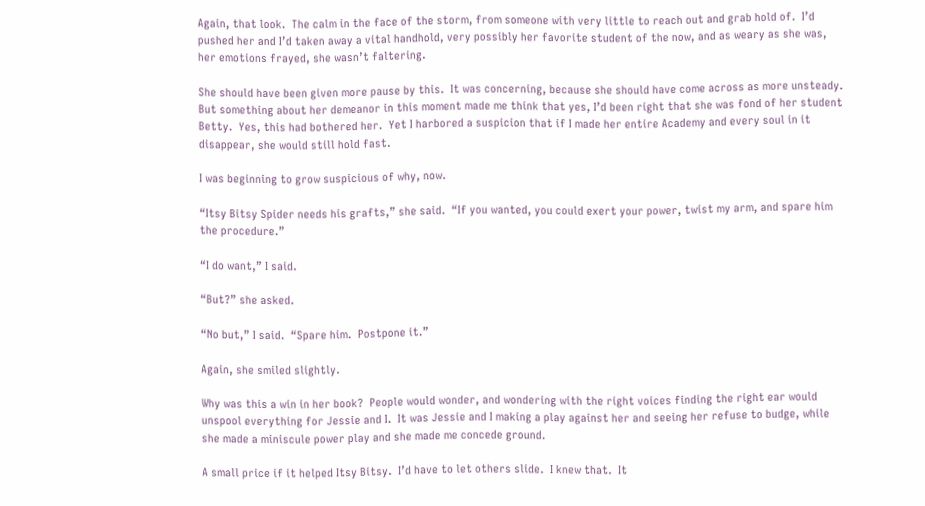Again, that look.  The calm in the face of the storm, from someone with very little to reach out and grab hold of.  I’d pushed her and I’d taken away a vital handhold, very possibly her favorite student of the now, and as weary as she was, her emotions frayed, she wasn’t faltering.

She should have been given more pause by this.  It was concerning, because she should have come across as more unsteady.  But something about her demeanor in this moment made me think that yes, I’d been right that she was fond of her student Betty.  Yes, this had bothered her.  Yet I harbored a suspicion that if I made her entire Academy and every soul in it disappear, she would still hold fast.

I was beginning to grow suspicious of why, now.

“Itsy Bitsy Spider needs his grafts,” she said.  “If you wanted, you could exert your power, twist my arm, and spare him the procedure.”

“I do want,” I said.

“But?” she asked.

“No but,” I said.  “Spare him.  Postpone it.”

Again, she smiled slightly.

Why was this a win in her book?  People would wonder, and wondering with the right voices finding the right ear would unspool everything for Jessie and I.  It was Jessie and I making a play against her and seeing her refuse to budge, while she made a miniscule power play and she made me concede ground.

A small price if it helped Itsy Bitsy.  I’d have to let others slide.  I knew that.  It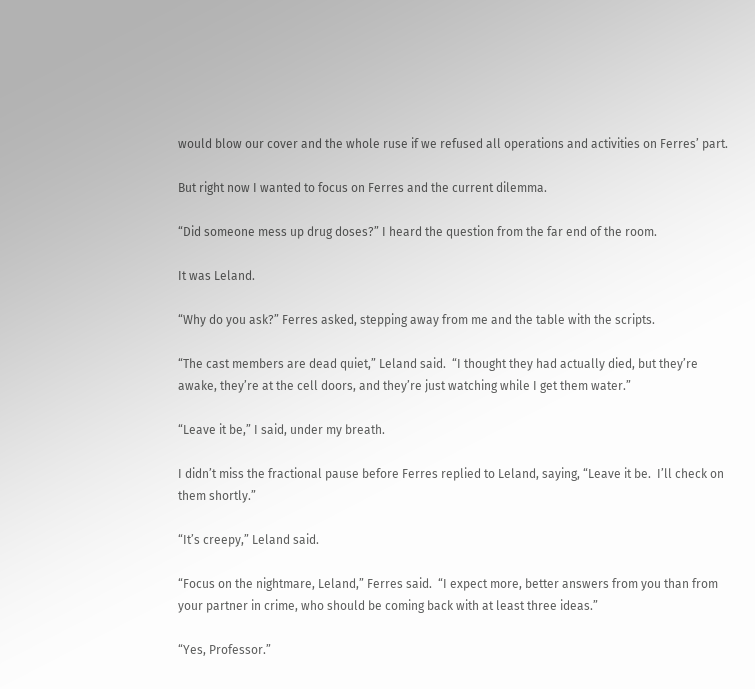would blow our cover and the whole ruse if we refused all operations and activities on Ferres’ part.

But right now I wanted to focus on Ferres and the current dilemma.

“Did someone mess up drug doses?” I heard the question from the far end of the room.

It was Leland.

“Why do you ask?” Ferres asked, stepping away from me and the table with the scripts.

“The cast members are dead quiet,” Leland said.  “I thought they had actually died, but they’re awake, they’re at the cell doors, and they’re just watching while I get them water.”

“Leave it be,” I said, under my breath.

I didn’t miss the fractional pause before Ferres replied to Leland, saying, “Leave it be.  I’ll check on them shortly.”

“It’s creepy,” Leland said.

“Focus on the nightmare, Leland,” Ferres said.  “I expect more, better answers from you than from your partner in crime, who should be coming back with at least three ideas.”

“Yes, Professor.”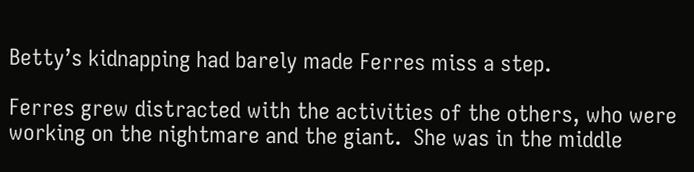Betty’s kidnapping had barely made Ferres miss a step.

Ferres grew distracted with the activities of the others, who were working on the nightmare and the giant.  She was in the middle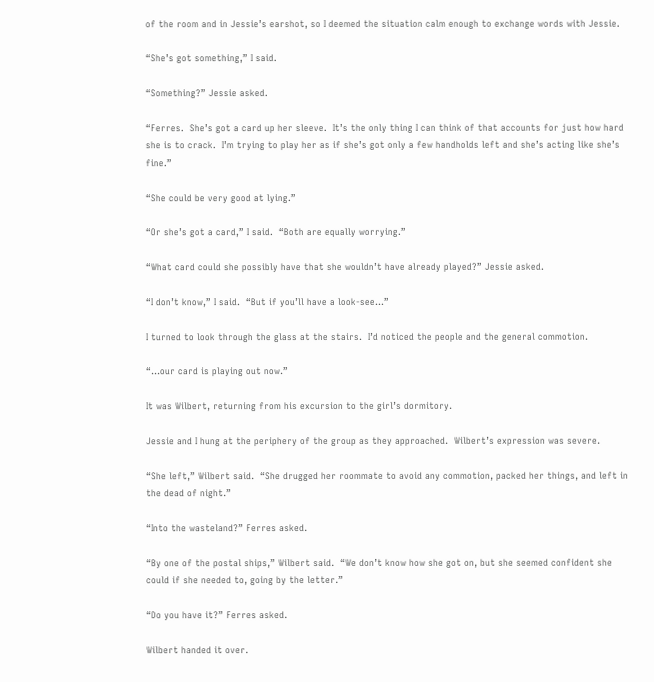of the room and in Jessie’s earshot, so I deemed the situation calm enough to exchange words with Jessie.

“She’s got something,” I said.

“Something?” Jessie asked.

“Ferres.  She’s got a card up her sleeve.  It’s the only thing I can think of that accounts for just how hard she is to crack.  I’m trying to play her as if she’s got only a few handholds left and she’s acting like she’s fine.”

“She could be very good at lying.”

“Or she’s got a card,” I said.  “Both are equally worrying.”

“What card could she possibly have that she wouldn’t have already played?” Jessie asked.

“I don’t know,” I said.  “But if you’ll have a look-see…”

I turned to look through the glass at the stairs.  I’d noticed the people and the general commotion.

“…our card is playing out now.”

It was Wilbert, returning from his excursion to the girl’s dormitory.

Jessie and I hung at the periphery of the group as they approached.  Wilbert’s expression was severe.

“She left,” Wilbert said.  “She drugged her roommate to avoid any commotion, packed her things, and left in the dead of night.”

“Into the wasteland?” Ferres asked.

“By one of the postal ships,” Wilbert said.  “We don’t know how she got on, but she seemed confident she could if she needed to, going by the letter.”

“Do you have it?” Ferres asked.

Wilbert handed it over.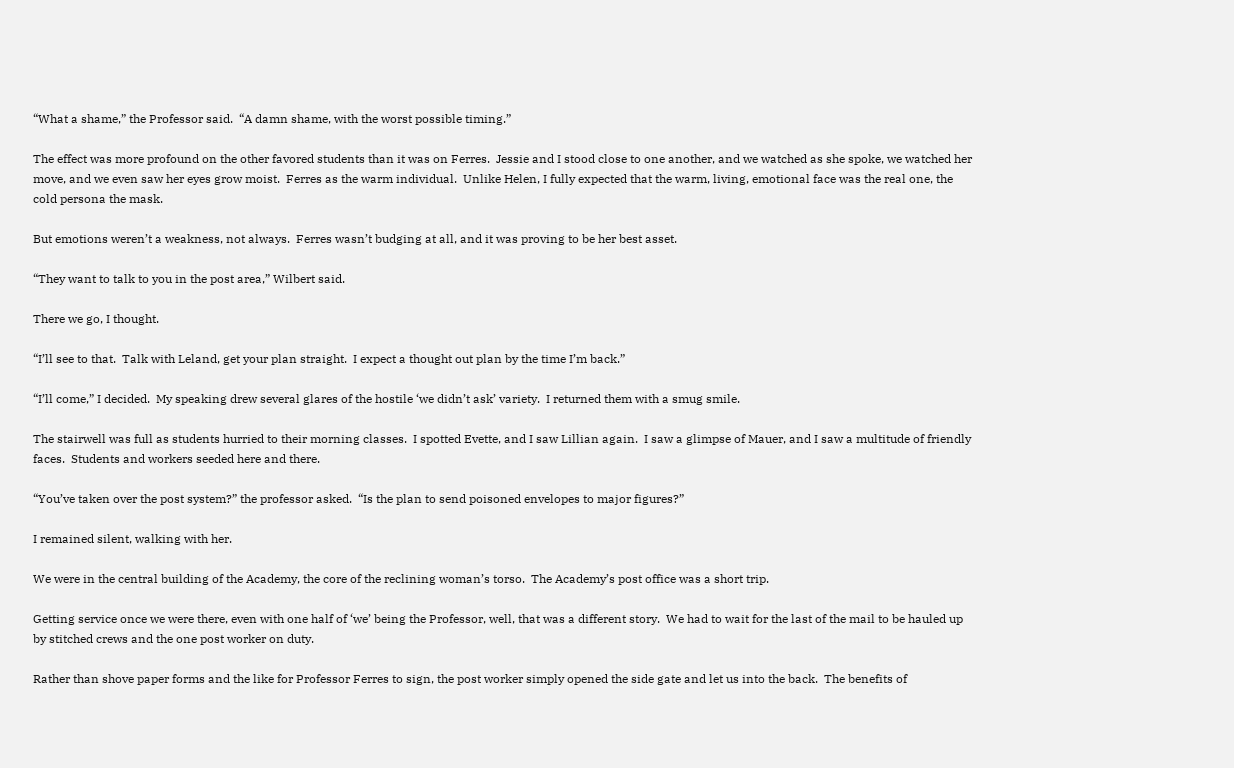“What a shame,” the Professor said.  “A damn shame, with the worst possible timing.”

The effect was more profound on the other favored students than it was on Ferres.  Jessie and I stood close to one another, and we watched as she spoke, we watched her move, and we even saw her eyes grow moist.  Ferres as the warm individual.  Unlike Helen, I fully expected that the warm, living, emotional face was the real one, the cold persona the mask.

But emotions weren’t a weakness, not always.  Ferres wasn’t budging at all, and it was proving to be her best asset.

“They want to talk to you in the post area,” Wilbert said.

There we go, I thought.

“I’ll see to that.  Talk with Leland, get your plan straight.  I expect a thought out plan by the time I’m back.”

“I’ll come,” I decided.  My speaking drew several glares of the hostile ‘we didn’t ask’ variety.  I returned them with a smug smile.

The stairwell was full as students hurried to their morning classes.  I spotted Evette, and I saw Lillian again.  I saw a glimpse of Mauer, and I saw a multitude of friendly faces.  Students and workers seeded here and there.

“You’ve taken over the post system?” the professor asked.  “Is the plan to send poisoned envelopes to major figures?”

I remained silent, walking with her.

We were in the central building of the Academy, the core of the reclining woman’s torso.  The Academy’s post office was a short trip.

Getting service once we were there, even with one half of ‘we’ being the Professor, well, that was a different story.  We had to wait for the last of the mail to be hauled up by stitched crews and the one post worker on duty.

Rather than shove paper forms and the like for Professor Ferres to sign, the post worker simply opened the side gate and let us into the back.  The benefits of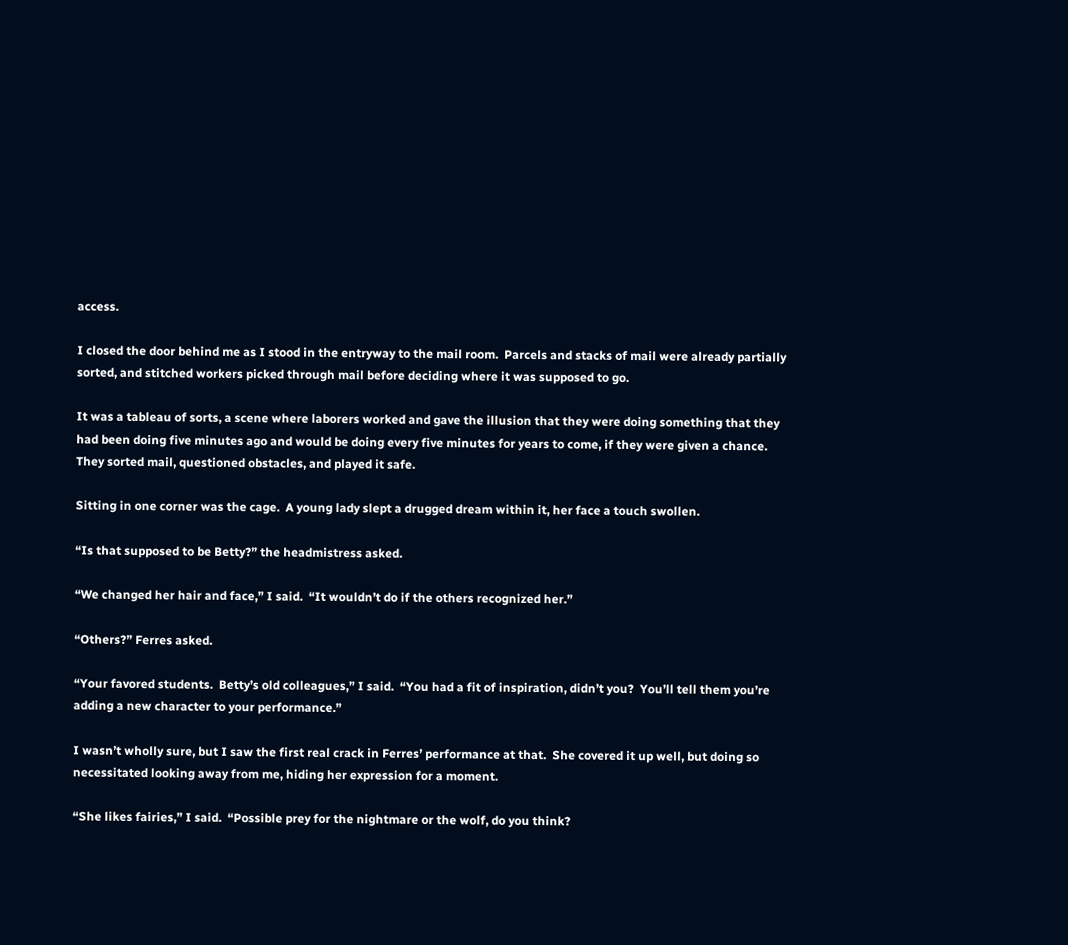access.

I closed the door behind me as I stood in the entryway to the mail room.  Parcels and stacks of mail were already partially sorted, and stitched workers picked through mail before deciding where it was supposed to go.

It was a tableau of sorts, a scene where laborers worked and gave the illusion that they were doing something that they had been doing five minutes ago and would be doing every five minutes for years to come, if they were given a chance.  They sorted mail, questioned obstacles, and played it safe.

Sitting in one corner was the cage.  A young lady slept a drugged dream within it, her face a touch swollen.

“Is that supposed to be Betty?” the headmistress asked.

“We changed her hair and face,” I said.  “It wouldn’t do if the others recognized her.”

“Others?” Ferres asked.

“Your favored students.  Betty’s old colleagues,” I said.  “You had a fit of inspiration, didn’t you?  You’ll tell them you’re adding a new character to your performance.”

I wasn’t wholly sure, but I saw the first real crack in Ferres’ performance at that.  She covered it up well, but doing so necessitated looking away from me, hiding her expression for a moment.

“She likes fairies,” I said.  “Possible prey for the nightmare or the wolf, do you think?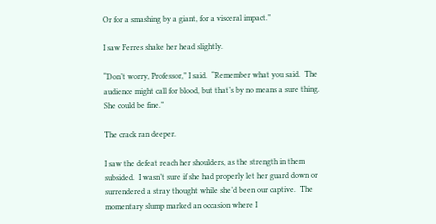Or for a smashing by a giant, for a visceral impact.”

I saw Ferres shake her head slightly.

“Don’t worry, Professor,” I said.  “Remember what you said.  The audience might call for blood, but that’s by no means a sure thing.  She could be fine.”

The crack ran deeper.

I saw the defeat reach her shoulders, as the strength in them subsided.  I wasn’t sure if she had properly let her guard down or surrendered a stray thought while she’d been our captive.  The momentary slump marked an occasion where I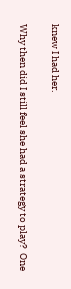knew I had her.

Why then did I still feel she had a strategy to play?  One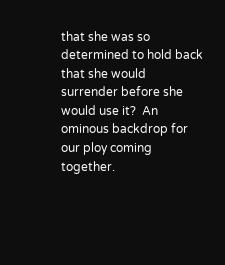that she was so determined to hold back that she would surrender before she would use it?  An ominous backdrop for our ploy coming together.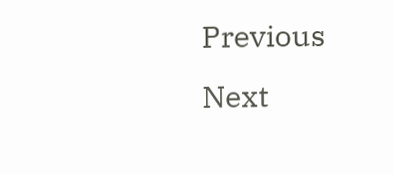Previous                                                                                                                    Next